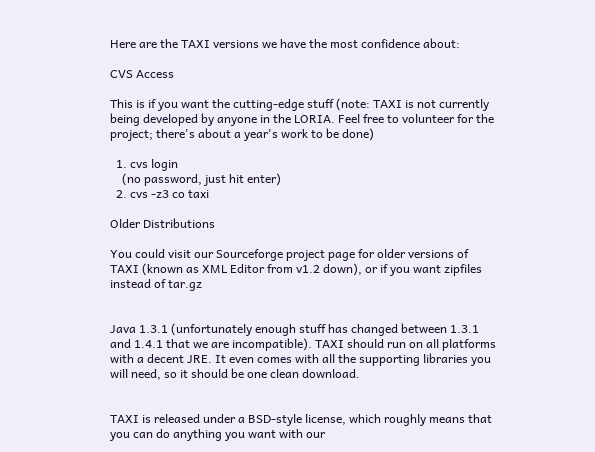Here are the TAXI versions we have the most confidence about:

CVS Access

This is if you want the cutting-edge stuff (note: TAXI is not currently being developed by anyone in the LORIA. Feel free to volunteer for the project; there's about a year's work to be done)

  1. cvs login
    (no password, just hit enter)
  2. cvs -z3 co taxi

Older Distributions

You could visit our Sourceforge project page for older versions of TAXI (known as XML Editor from v1.2 down), or if you want zipfiles instead of tar.gz


Java 1.3.1 (unfortunately enough stuff has changed between 1.3.1 and 1.4.1 that we are incompatible). TAXI should run on all platforms with a decent JRE. It even comes with all the supporting libraries you will need, so it should be one clean download.


TAXI is released under a BSD-style license, which roughly means that you can do anything you want with our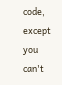code, except you can't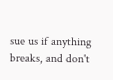sue us if anything breaks, and don't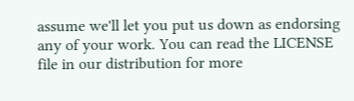assume we'll let you put us down as endorsing any of your work. You can read the LICENSE file in our distribution for more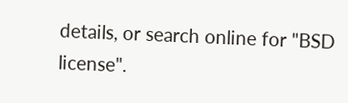details, or search online for "BSD license".